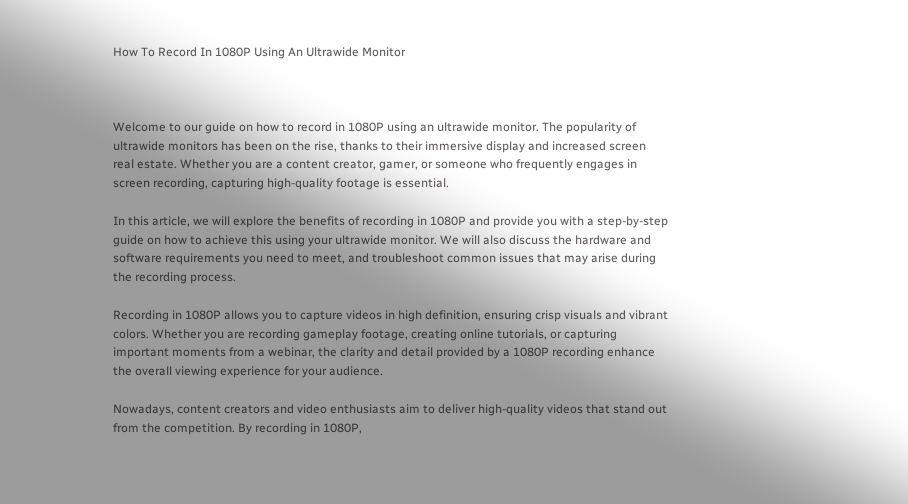How To Record In 1080P Using An Ultrawide Monitor



Welcome to our guide on how to record in 1080P using an ultrawide monitor. The popularity of ultrawide monitors has been on the rise, thanks to their immersive display and increased screen real estate. Whether you are a content creator, gamer, or someone who frequently engages in screen recording, capturing high-quality footage is essential.

In this article, we will explore the benefits of recording in 1080P and provide you with a step-by-step guide on how to achieve this using your ultrawide monitor. We will also discuss the hardware and software requirements you need to meet, and troubleshoot common issues that may arise during the recording process.

Recording in 1080P allows you to capture videos in high definition, ensuring crisp visuals and vibrant colors. Whether you are recording gameplay footage, creating online tutorials, or capturing important moments from a webinar, the clarity and detail provided by a 1080P recording enhance the overall viewing experience for your audience.

Nowadays, content creators and video enthusiasts aim to deliver high-quality videos that stand out from the competition. By recording in 1080P,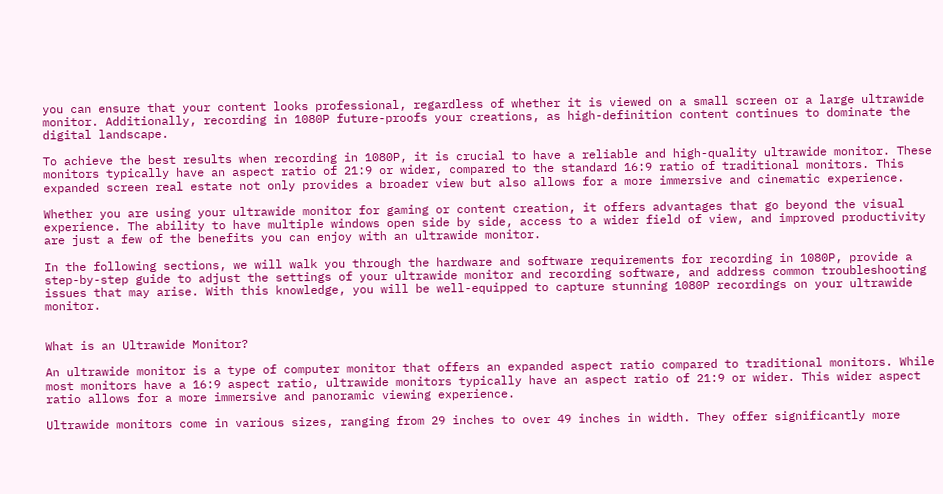you can ensure that your content looks professional, regardless of whether it is viewed on a small screen or a large ultrawide monitor. Additionally, recording in 1080P future-proofs your creations, as high-definition content continues to dominate the digital landscape.

To achieve the best results when recording in 1080P, it is crucial to have a reliable and high-quality ultrawide monitor. These monitors typically have an aspect ratio of 21:9 or wider, compared to the standard 16:9 ratio of traditional monitors. This expanded screen real estate not only provides a broader view but also allows for a more immersive and cinematic experience.

Whether you are using your ultrawide monitor for gaming or content creation, it offers advantages that go beyond the visual experience. The ability to have multiple windows open side by side, access to a wider field of view, and improved productivity are just a few of the benefits you can enjoy with an ultrawide monitor.

In the following sections, we will walk you through the hardware and software requirements for recording in 1080P, provide a step-by-step guide to adjust the settings of your ultrawide monitor and recording software, and address common troubleshooting issues that may arise. With this knowledge, you will be well-equipped to capture stunning 1080P recordings on your ultrawide monitor.


What is an Ultrawide Monitor?

An ultrawide monitor is a type of computer monitor that offers an expanded aspect ratio compared to traditional monitors. While most monitors have a 16:9 aspect ratio, ultrawide monitors typically have an aspect ratio of 21:9 or wider. This wider aspect ratio allows for a more immersive and panoramic viewing experience.

Ultrawide monitors come in various sizes, ranging from 29 inches to over 49 inches in width. They offer significantly more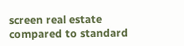screen real estate compared to standard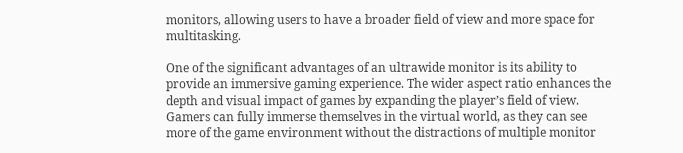monitors, allowing users to have a broader field of view and more space for multitasking.

One of the significant advantages of an ultrawide monitor is its ability to provide an immersive gaming experience. The wider aspect ratio enhances the depth and visual impact of games by expanding the player’s field of view. Gamers can fully immerse themselves in the virtual world, as they can see more of the game environment without the distractions of multiple monitor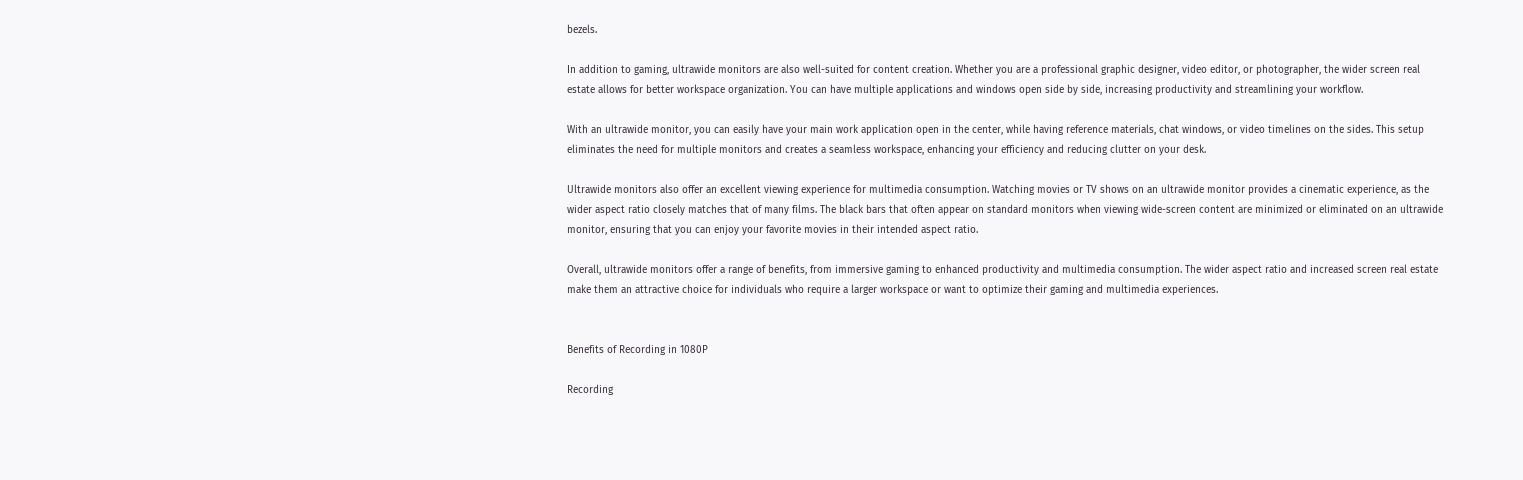bezels.

In addition to gaming, ultrawide monitors are also well-suited for content creation. Whether you are a professional graphic designer, video editor, or photographer, the wider screen real estate allows for better workspace organization. You can have multiple applications and windows open side by side, increasing productivity and streamlining your workflow.

With an ultrawide monitor, you can easily have your main work application open in the center, while having reference materials, chat windows, or video timelines on the sides. This setup eliminates the need for multiple monitors and creates a seamless workspace, enhancing your efficiency and reducing clutter on your desk.

Ultrawide monitors also offer an excellent viewing experience for multimedia consumption. Watching movies or TV shows on an ultrawide monitor provides a cinematic experience, as the wider aspect ratio closely matches that of many films. The black bars that often appear on standard monitors when viewing wide-screen content are minimized or eliminated on an ultrawide monitor, ensuring that you can enjoy your favorite movies in their intended aspect ratio.

Overall, ultrawide monitors offer a range of benefits, from immersive gaming to enhanced productivity and multimedia consumption. The wider aspect ratio and increased screen real estate make them an attractive choice for individuals who require a larger workspace or want to optimize their gaming and multimedia experiences.


Benefits of Recording in 1080P

Recording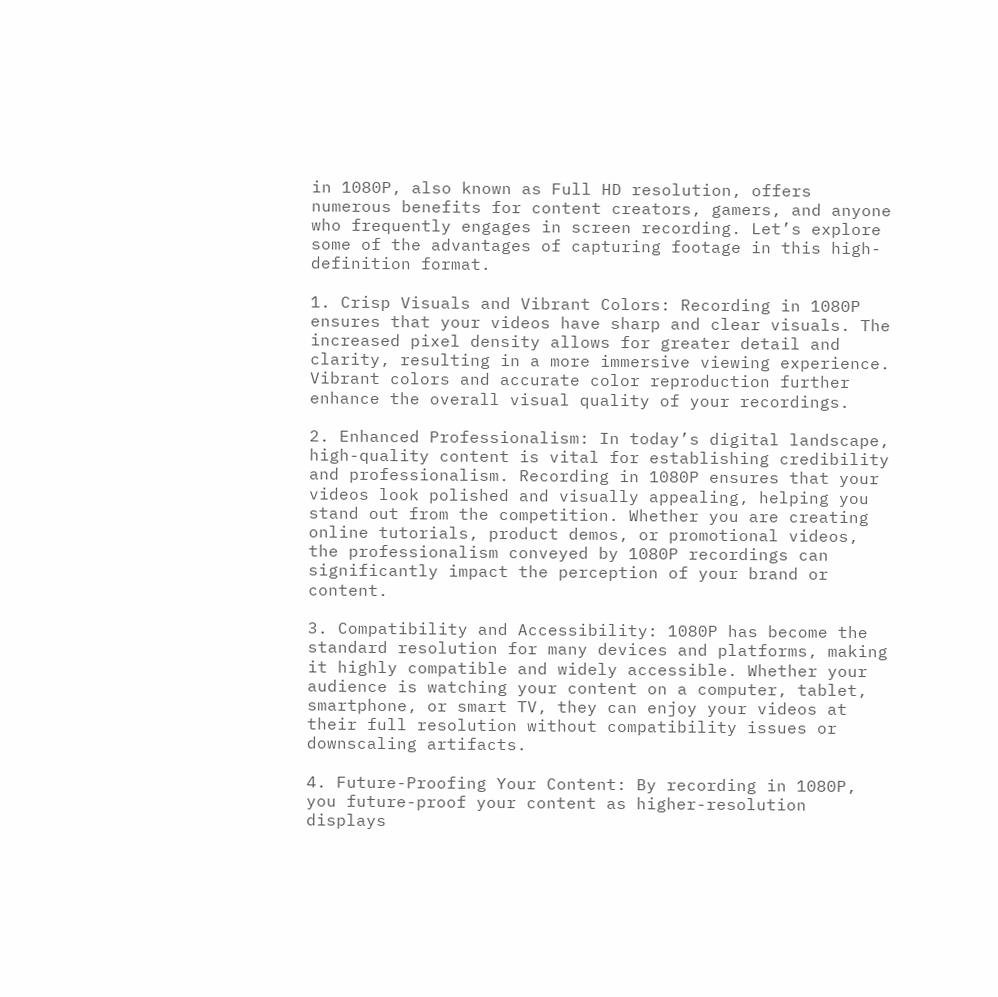in 1080P, also known as Full HD resolution, offers numerous benefits for content creators, gamers, and anyone who frequently engages in screen recording. Let’s explore some of the advantages of capturing footage in this high-definition format.

1. Crisp Visuals and Vibrant Colors: Recording in 1080P ensures that your videos have sharp and clear visuals. The increased pixel density allows for greater detail and clarity, resulting in a more immersive viewing experience. Vibrant colors and accurate color reproduction further enhance the overall visual quality of your recordings.

2. Enhanced Professionalism: In today’s digital landscape, high-quality content is vital for establishing credibility and professionalism. Recording in 1080P ensures that your videos look polished and visually appealing, helping you stand out from the competition. Whether you are creating online tutorials, product demos, or promotional videos, the professionalism conveyed by 1080P recordings can significantly impact the perception of your brand or content.

3. Compatibility and Accessibility: 1080P has become the standard resolution for many devices and platforms, making it highly compatible and widely accessible. Whether your audience is watching your content on a computer, tablet, smartphone, or smart TV, they can enjoy your videos at their full resolution without compatibility issues or downscaling artifacts.

4. Future-Proofing Your Content: By recording in 1080P, you future-proof your content as higher-resolution displays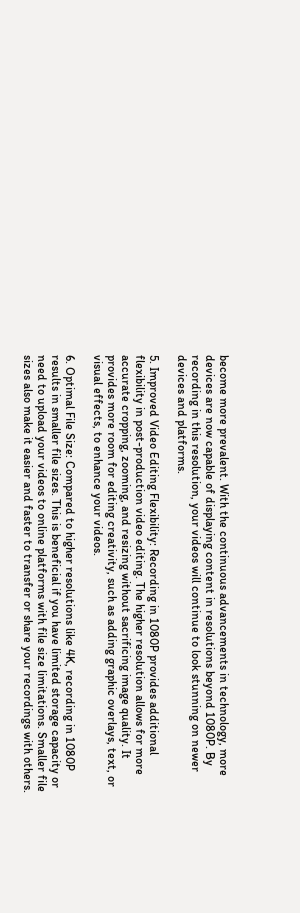become more prevalent. With the continuous advancements in technology, more devices are now capable of displaying content in resolutions beyond 1080P. By recording in this resolution, your videos will continue to look stunning on newer devices and platforms.

5. Improved Video Editing Flexibility: Recording in 1080P provides additional flexibility in post-production video editing. The higher resolution allows for more accurate cropping, zooming, and resizing without sacrificing image quality. It provides more room for editing creativity, such as adding graphic overlays, text, or visual effects, to enhance your videos.

6. Optimal File Size: Compared to higher resolutions like 4K, recording in 1080P results in smaller file sizes. This is beneficial if you have limited storage capacity or need to upload your videos to online platforms with file size limitations. Smaller file sizes also make it easier and faster to transfer or share your recordings with others.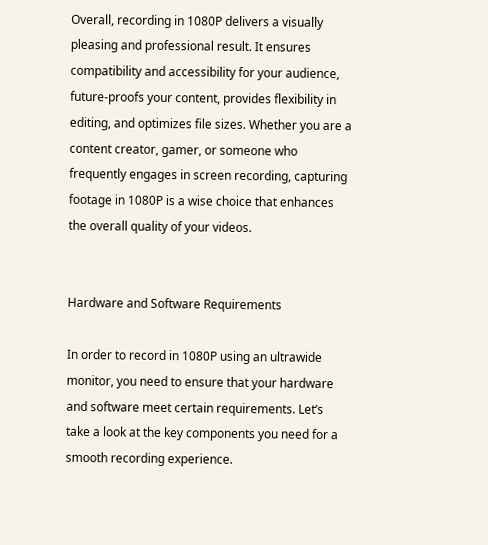Overall, recording in 1080P delivers a visually pleasing and professional result. It ensures compatibility and accessibility for your audience, future-proofs your content, provides flexibility in editing, and optimizes file sizes. Whether you are a content creator, gamer, or someone who frequently engages in screen recording, capturing footage in 1080P is a wise choice that enhances the overall quality of your videos.


Hardware and Software Requirements

In order to record in 1080P using an ultrawide monitor, you need to ensure that your hardware and software meet certain requirements. Let’s take a look at the key components you need for a smooth recording experience.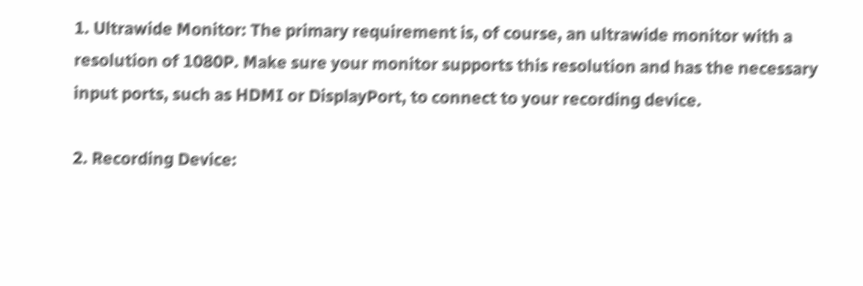1. Ultrawide Monitor: The primary requirement is, of course, an ultrawide monitor with a resolution of 1080P. Make sure your monitor supports this resolution and has the necessary input ports, such as HDMI or DisplayPort, to connect to your recording device.

2. Recording Device: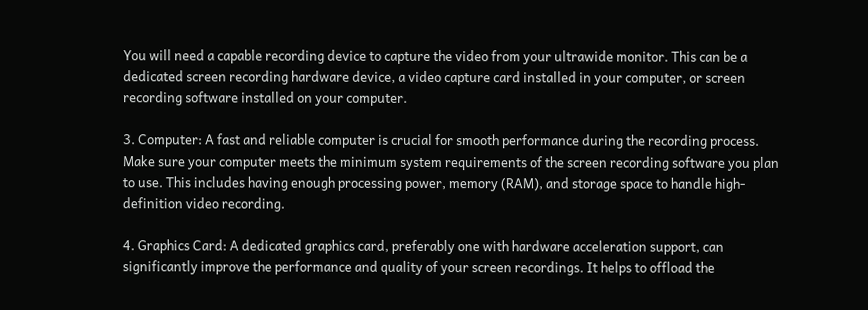You will need a capable recording device to capture the video from your ultrawide monitor. This can be a dedicated screen recording hardware device, a video capture card installed in your computer, or screen recording software installed on your computer.

3. Computer: A fast and reliable computer is crucial for smooth performance during the recording process. Make sure your computer meets the minimum system requirements of the screen recording software you plan to use. This includes having enough processing power, memory (RAM), and storage space to handle high-definition video recording.

4. Graphics Card: A dedicated graphics card, preferably one with hardware acceleration support, can significantly improve the performance and quality of your screen recordings. It helps to offload the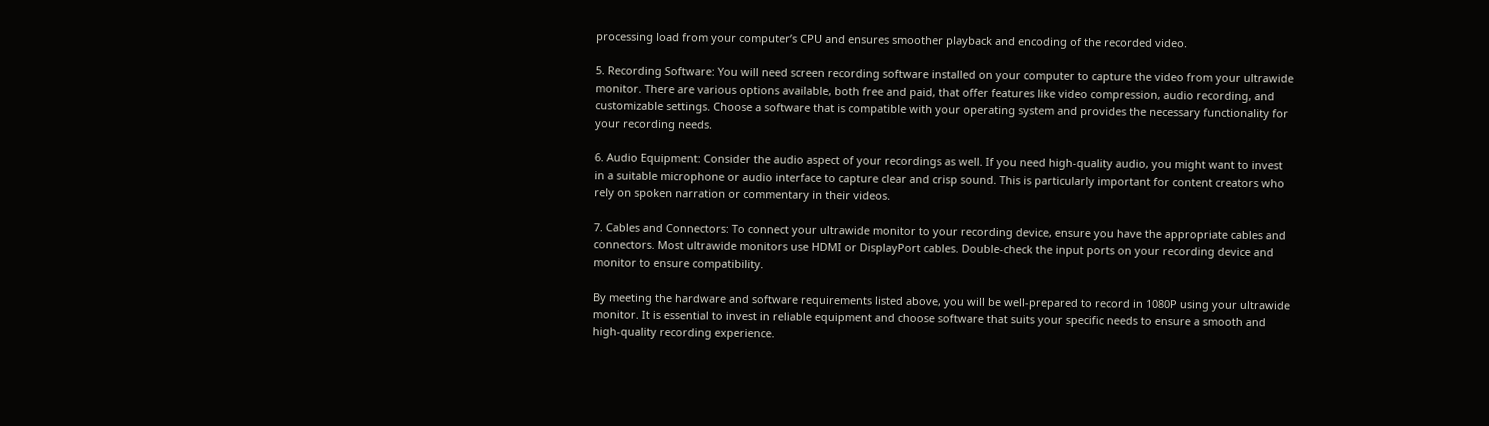processing load from your computer’s CPU and ensures smoother playback and encoding of the recorded video.

5. Recording Software: You will need screen recording software installed on your computer to capture the video from your ultrawide monitor. There are various options available, both free and paid, that offer features like video compression, audio recording, and customizable settings. Choose a software that is compatible with your operating system and provides the necessary functionality for your recording needs.

6. Audio Equipment: Consider the audio aspect of your recordings as well. If you need high-quality audio, you might want to invest in a suitable microphone or audio interface to capture clear and crisp sound. This is particularly important for content creators who rely on spoken narration or commentary in their videos.

7. Cables and Connectors: To connect your ultrawide monitor to your recording device, ensure you have the appropriate cables and connectors. Most ultrawide monitors use HDMI or DisplayPort cables. Double-check the input ports on your recording device and monitor to ensure compatibility.

By meeting the hardware and software requirements listed above, you will be well-prepared to record in 1080P using your ultrawide monitor. It is essential to invest in reliable equipment and choose software that suits your specific needs to ensure a smooth and high-quality recording experience.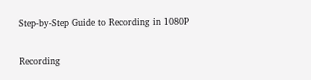Step-by-Step Guide to Recording in 1080P

Recording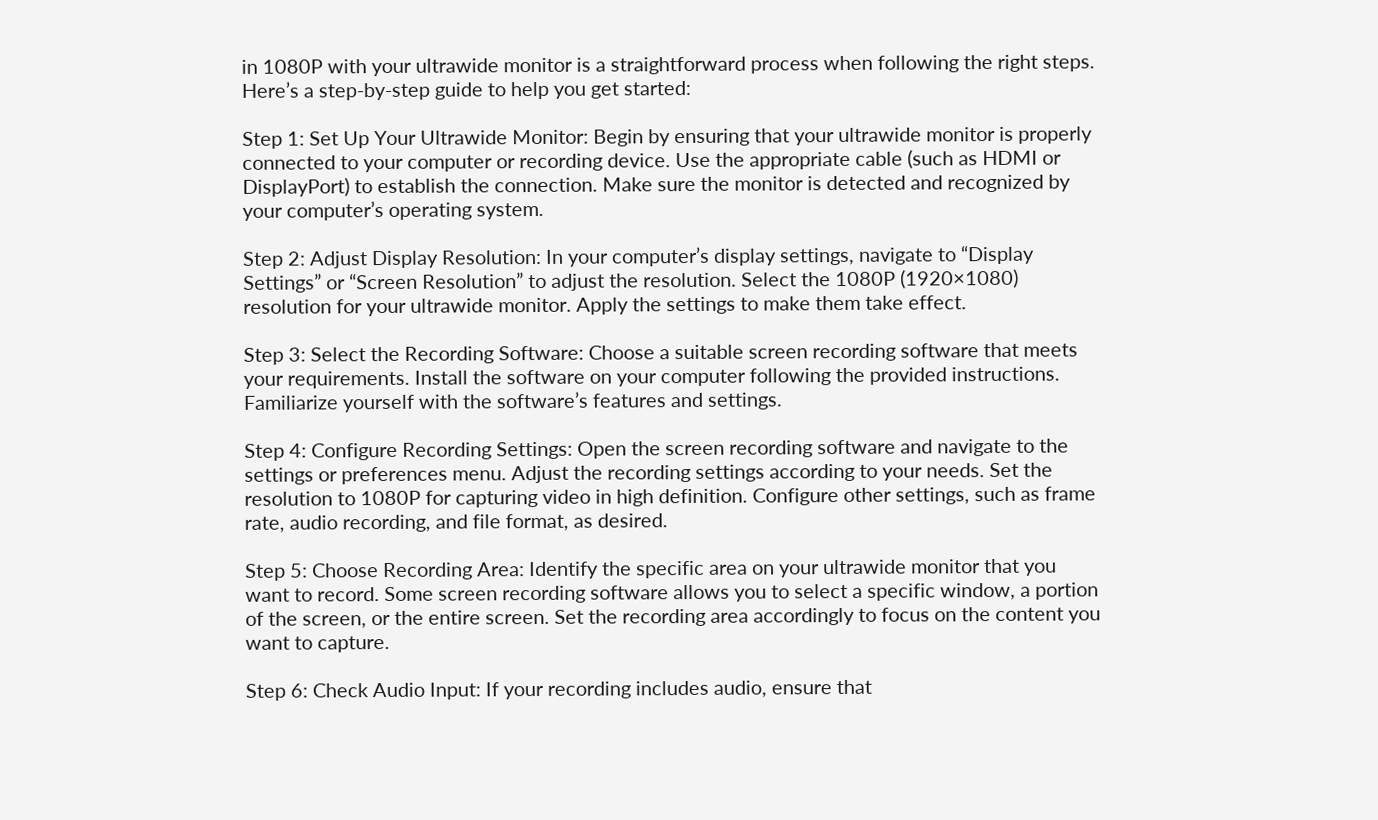in 1080P with your ultrawide monitor is a straightforward process when following the right steps. Here’s a step-by-step guide to help you get started:

Step 1: Set Up Your Ultrawide Monitor: Begin by ensuring that your ultrawide monitor is properly connected to your computer or recording device. Use the appropriate cable (such as HDMI or DisplayPort) to establish the connection. Make sure the monitor is detected and recognized by your computer’s operating system.

Step 2: Adjust Display Resolution: In your computer’s display settings, navigate to “Display Settings” or “Screen Resolution” to adjust the resolution. Select the 1080P (1920×1080) resolution for your ultrawide monitor. Apply the settings to make them take effect.

Step 3: Select the Recording Software: Choose a suitable screen recording software that meets your requirements. Install the software on your computer following the provided instructions. Familiarize yourself with the software’s features and settings.

Step 4: Configure Recording Settings: Open the screen recording software and navigate to the settings or preferences menu. Adjust the recording settings according to your needs. Set the resolution to 1080P for capturing video in high definition. Configure other settings, such as frame rate, audio recording, and file format, as desired.

Step 5: Choose Recording Area: Identify the specific area on your ultrawide monitor that you want to record. Some screen recording software allows you to select a specific window, a portion of the screen, or the entire screen. Set the recording area accordingly to focus on the content you want to capture.

Step 6: Check Audio Input: If your recording includes audio, ensure that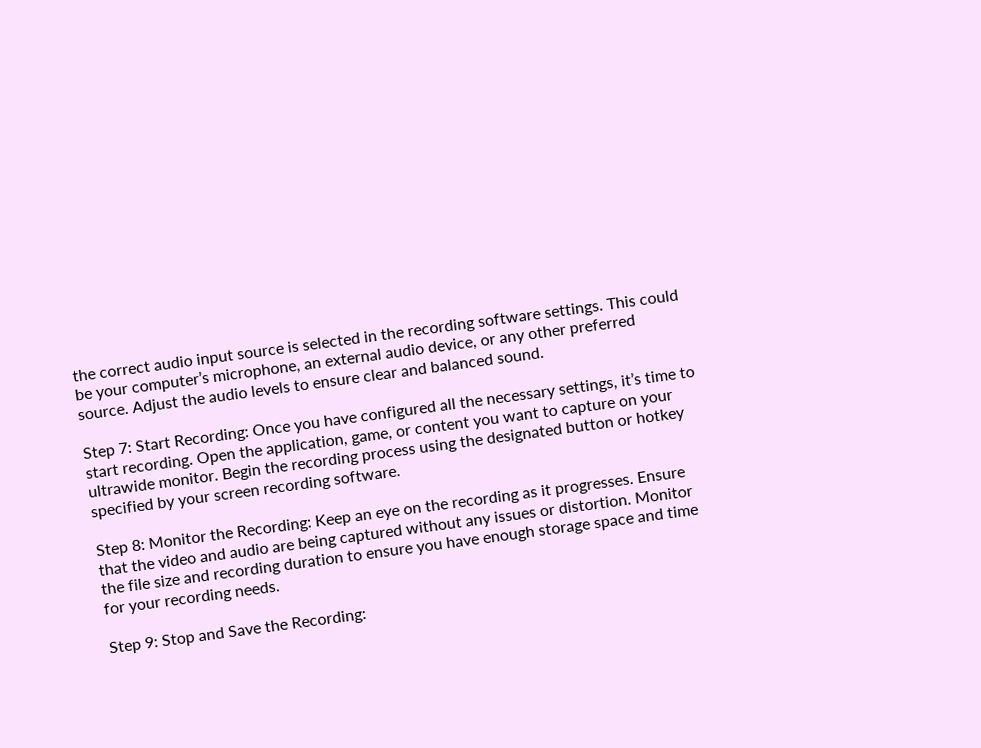the correct audio input source is selected in the recording software settings. This could be your computer’s microphone, an external audio device, or any other preferred source. Adjust the audio levels to ensure clear and balanced sound.

Step 7: Start Recording: Once you have configured all the necessary settings, it’s time to start recording. Open the application, game, or content you want to capture on your ultrawide monitor. Begin the recording process using the designated button or hotkey specified by your screen recording software.

Step 8: Monitor the Recording: Keep an eye on the recording as it progresses. Ensure that the video and audio are being captured without any issues or distortion. Monitor the file size and recording duration to ensure you have enough storage space and time for your recording needs.

Step 9: Stop and Save the Recording: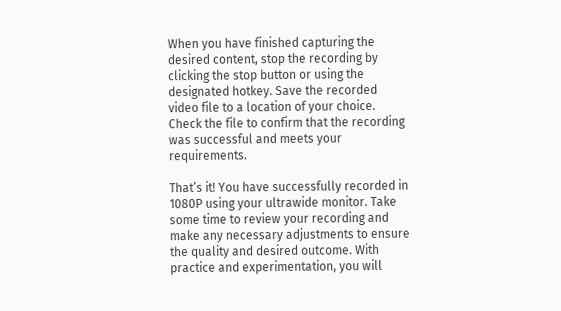When you have finished capturing the desired content, stop the recording by clicking the stop button or using the designated hotkey. Save the recorded video file to a location of your choice. Check the file to confirm that the recording was successful and meets your requirements.

That’s it! You have successfully recorded in 1080P using your ultrawide monitor. Take some time to review your recording and make any necessary adjustments to ensure the quality and desired outcome. With practice and experimentation, you will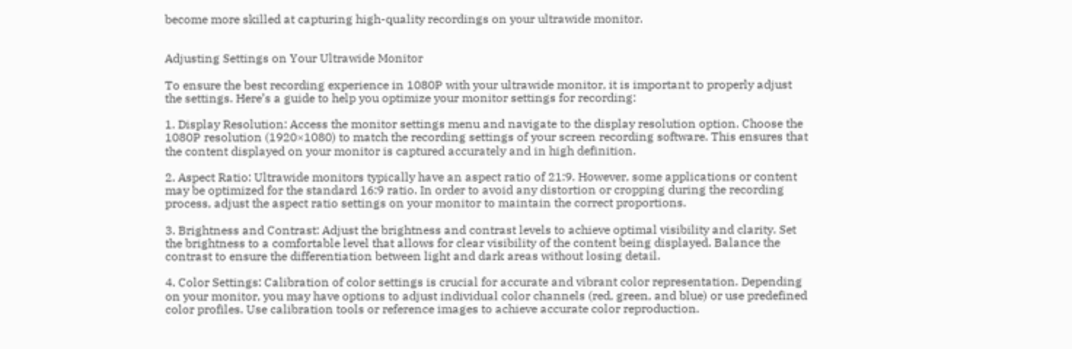become more skilled at capturing high-quality recordings on your ultrawide monitor.


Adjusting Settings on Your Ultrawide Monitor

To ensure the best recording experience in 1080P with your ultrawide monitor, it is important to properly adjust the settings. Here’s a guide to help you optimize your monitor settings for recording:

1. Display Resolution: Access the monitor settings menu and navigate to the display resolution option. Choose the 1080P resolution (1920×1080) to match the recording settings of your screen recording software. This ensures that the content displayed on your monitor is captured accurately and in high definition.

2. Aspect Ratio: Ultrawide monitors typically have an aspect ratio of 21:9. However, some applications or content may be optimized for the standard 16:9 ratio. In order to avoid any distortion or cropping during the recording process, adjust the aspect ratio settings on your monitor to maintain the correct proportions.

3. Brightness and Contrast: Adjust the brightness and contrast levels to achieve optimal visibility and clarity. Set the brightness to a comfortable level that allows for clear visibility of the content being displayed. Balance the contrast to ensure the differentiation between light and dark areas without losing detail.

4. Color Settings: Calibration of color settings is crucial for accurate and vibrant color representation. Depending on your monitor, you may have options to adjust individual color channels (red, green, and blue) or use predefined color profiles. Use calibration tools or reference images to achieve accurate color reproduction.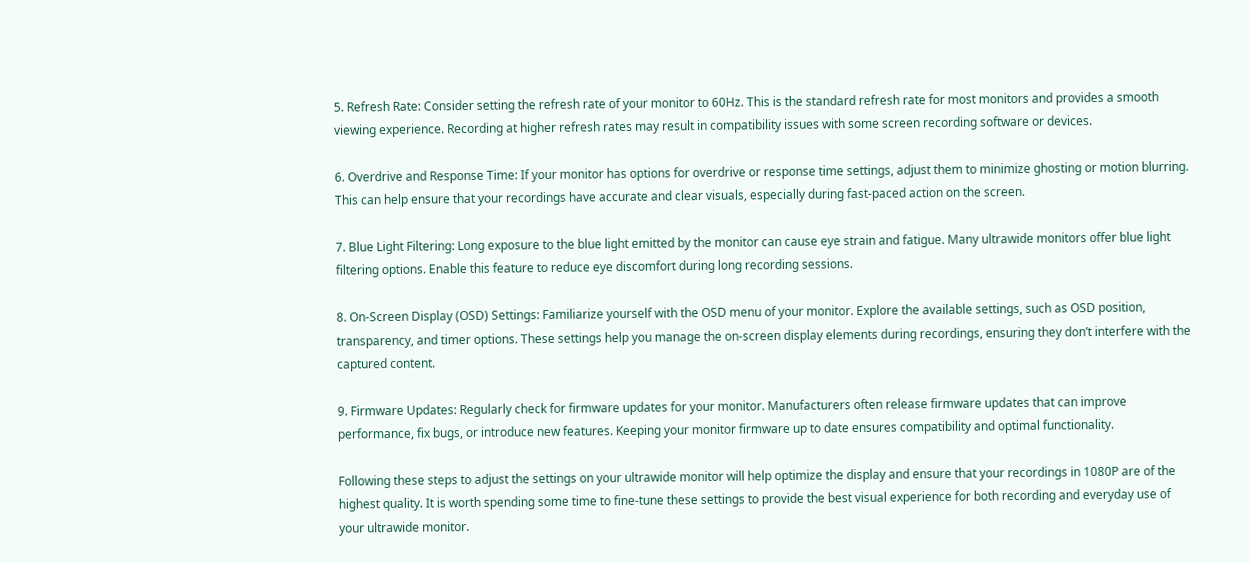5. Refresh Rate: Consider setting the refresh rate of your monitor to 60Hz. This is the standard refresh rate for most monitors and provides a smooth viewing experience. Recording at higher refresh rates may result in compatibility issues with some screen recording software or devices.

6. Overdrive and Response Time: If your monitor has options for overdrive or response time settings, adjust them to minimize ghosting or motion blurring. This can help ensure that your recordings have accurate and clear visuals, especially during fast-paced action on the screen.

7. Blue Light Filtering: Long exposure to the blue light emitted by the monitor can cause eye strain and fatigue. Many ultrawide monitors offer blue light filtering options. Enable this feature to reduce eye discomfort during long recording sessions.

8. On-Screen Display (OSD) Settings: Familiarize yourself with the OSD menu of your monitor. Explore the available settings, such as OSD position, transparency, and timer options. These settings help you manage the on-screen display elements during recordings, ensuring they don’t interfere with the captured content.

9. Firmware Updates: Regularly check for firmware updates for your monitor. Manufacturers often release firmware updates that can improve performance, fix bugs, or introduce new features. Keeping your monitor firmware up to date ensures compatibility and optimal functionality.

Following these steps to adjust the settings on your ultrawide monitor will help optimize the display and ensure that your recordings in 1080P are of the highest quality. It is worth spending some time to fine-tune these settings to provide the best visual experience for both recording and everyday use of your ultrawide monitor.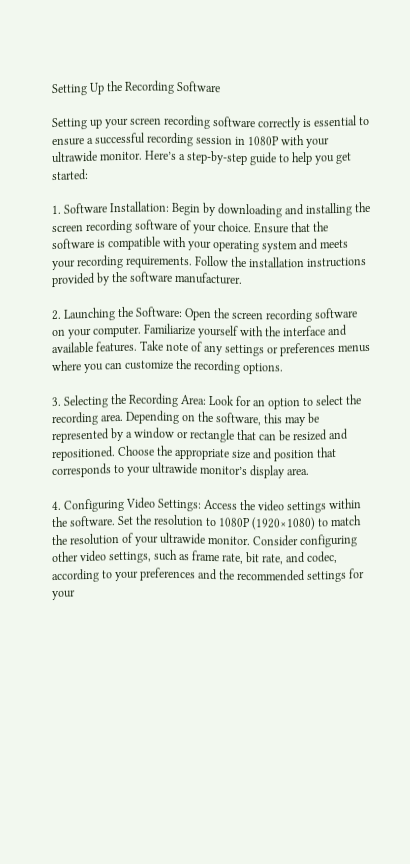Setting Up the Recording Software

Setting up your screen recording software correctly is essential to ensure a successful recording session in 1080P with your ultrawide monitor. Here’s a step-by-step guide to help you get started:

1. Software Installation: Begin by downloading and installing the screen recording software of your choice. Ensure that the software is compatible with your operating system and meets your recording requirements. Follow the installation instructions provided by the software manufacturer.

2. Launching the Software: Open the screen recording software on your computer. Familiarize yourself with the interface and available features. Take note of any settings or preferences menus where you can customize the recording options.

3. Selecting the Recording Area: Look for an option to select the recording area. Depending on the software, this may be represented by a window or rectangle that can be resized and repositioned. Choose the appropriate size and position that corresponds to your ultrawide monitor’s display area.

4. Configuring Video Settings: Access the video settings within the software. Set the resolution to 1080P (1920×1080) to match the resolution of your ultrawide monitor. Consider configuring other video settings, such as frame rate, bit rate, and codec, according to your preferences and the recommended settings for your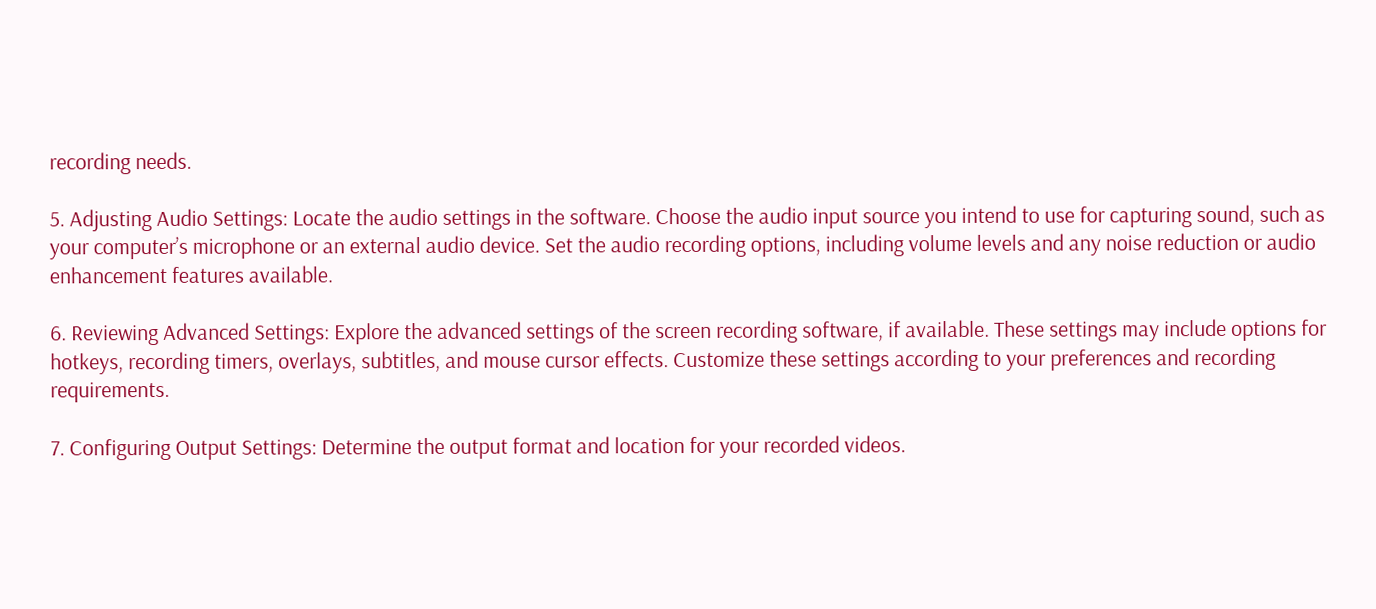recording needs.

5. Adjusting Audio Settings: Locate the audio settings in the software. Choose the audio input source you intend to use for capturing sound, such as your computer’s microphone or an external audio device. Set the audio recording options, including volume levels and any noise reduction or audio enhancement features available.

6. Reviewing Advanced Settings: Explore the advanced settings of the screen recording software, if available. These settings may include options for hotkeys, recording timers, overlays, subtitles, and mouse cursor effects. Customize these settings according to your preferences and recording requirements.

7. Configuring Output Settings: Determine the output format and location for your recorded videos.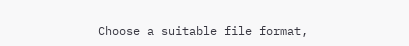Choose a suitable file format,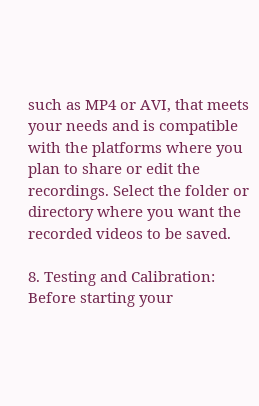such as MP4 or AVI, that meets your needs and is compatible with the platforms where you plan to share or edit the recordings. Select the folder or directory where you want the recorded videos to be saved.

8. Testing and Calibration: Before starting your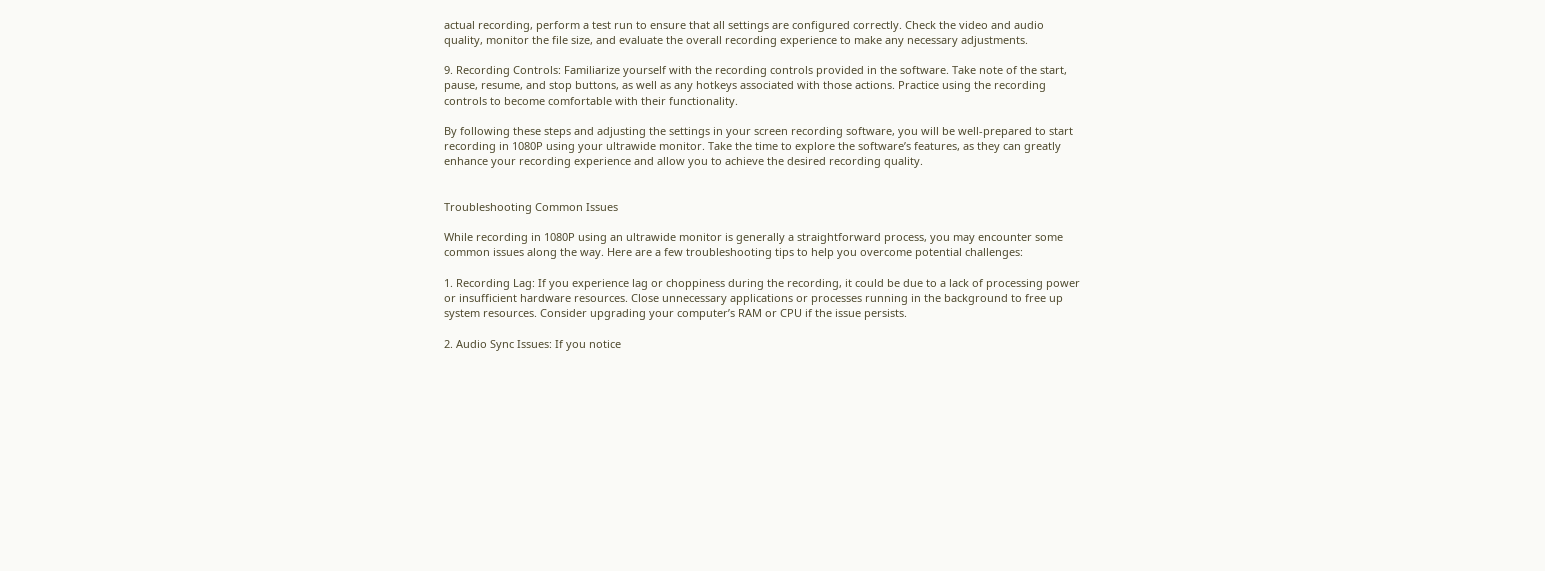actual recording, perform a test run to ensure that all settings are configured correctly. Check the video and audio quality, monitor the file size, and evaluate the overall recording experience to make any necessary adjustments.

9. Recording Controls: Familiarize yourself with the recording controls provided in the software. Take note of the start, pause, resume, and stop buttons, as well as any hotkeys associated with those actions. Practice using the recording controls to become comfortable with their functionality.

By following these steps and adjusting the settings in your screen recording software, you will be well-prepared to start recording in 1080P using your ultrawide monitor. Take the time to explore the software’s features, as they can greatly enhance your recording experience and allow you to achieve the desired recording quality.


Troubleshooting Common Issues

While recording in 1080P using an ultrawide monitor is generally a straightforward process, you may encounter some common issues along the way. Here are a few troubleshooting tips to help you overcome potential challenges:

1. Recording Lag: If you experience lag or choppiness during the recording, it could be due to a lack of processing power or insufficient hardware resources. Close unnecessary applications or processes running in the background to free up system resources. Consider upgrading your computer’s RAM or CPU if the issue persists.

2. Audio Sync Issues: If you notice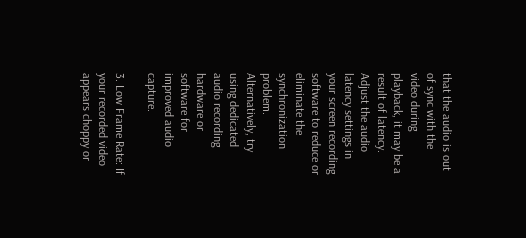that the audio is out of sync with the video during playback, it may be a result of latency. Adjust the audio latency settings in your screen recording software to reduce or eliminate the synchronization problem. Alternatively, try using dedicated audio recording hardware or software for improved audio capture.

3. Low Frame Rate: If your recorded video appears choppy or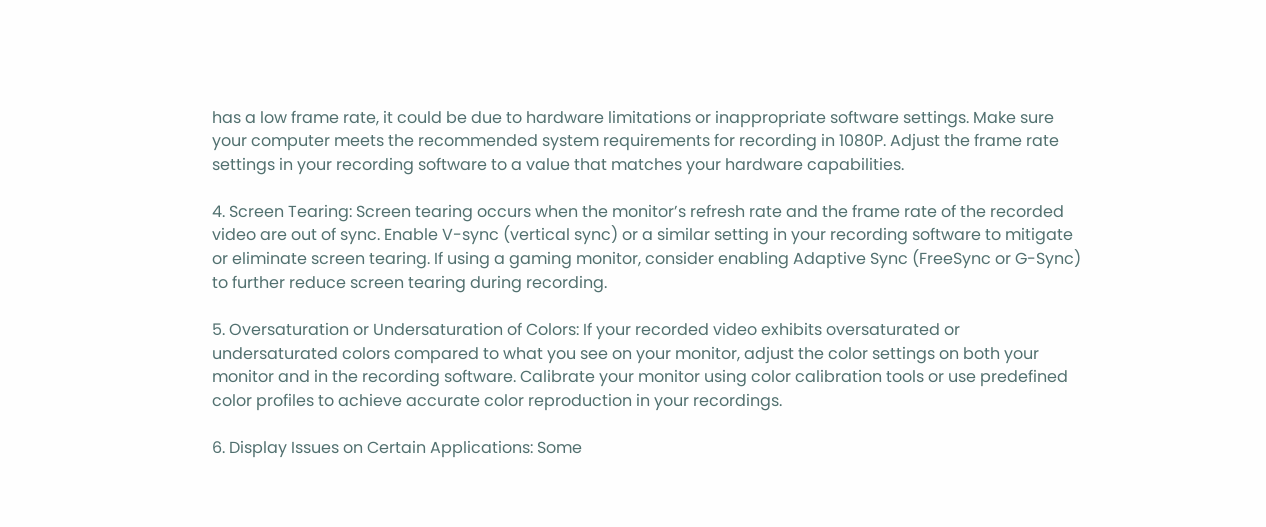has a low frame rate, it could be due to hardware limitations or inappropriate software settings. Make sure your computer meets the recommended system requirements for recording in 1080P. Adjust the frame rate settings in your recording software to a value that matches your hardware capabilities.

4. Screen Tearing: Screen tearing occurs when the monitor’s refresh rate and the frame rate of the recorded video are out of sync. Enable V-sync (vertical sync) or a similar setting in your recording software to mitigate or eliminate screen tearing. If using a gaming monitor, consider enabling Adaptive Sync (FreeSync or G-Sync) to further reduce screen tearing during recording.

5. Oversaturation or Undersaturation of Colors: If your recorded video exhibits oversaturated or undersaturated colors compared to what you see on your monitor, adjust the color settings on both your monitor and in the recording software. Calibrate your monitor using color calibration tools or use predefined color profiles to achieve accurate color reproduction in your recordings.

6. Display Issues on Certain Applications: Some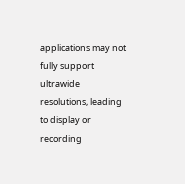applications may not fully support ultrawide resolutions, leading to display or recording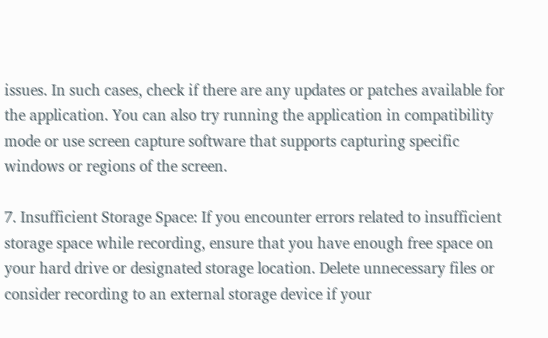issues. In such cases, check if there are any updates or patches available for the application. You can also try running the application in compatibility mode or use screen capture software that supports capturing specific windows or regions of the screen.

7. Insufficient Storage Space: If you encounter errors related to insufficient storage space while recording, ensure that you have enough free space on your hard drive or designated storage location. Delete unnecessary files or consider recording to an external storage device if your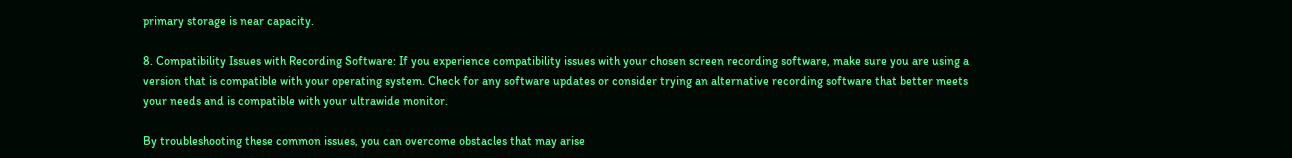primary storage is near capacity.

8. Compatibility Issues with Recording Software: If you experience compatibility issues with your chosen screen recording software, make sure you are using a version that is compatible with your operating system. Check for any software updates or consider trying an alternative recording software that better meets your needs and is compatible with your ultrawide monitor.

By troubleshooting these common issues, you can overcome obstacles that may arise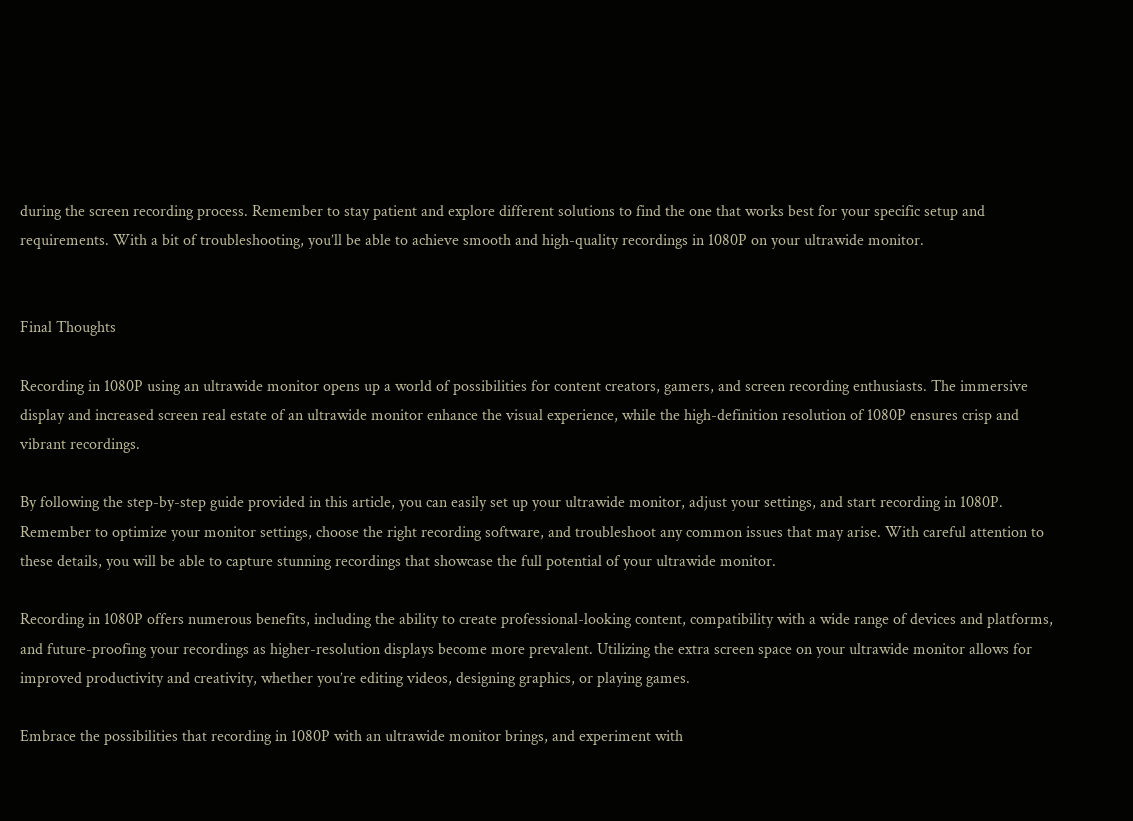during the screen recording process. Remember to stay patient and explore different solutions to find the one that works best for your specific setup and requirements. With a bit of troubleshooting, you’ll be able to achieve smooth and high-quality recordings in 1080P on your ultrawide monitor.


Final Thoughts

Recording in 1080P using an ultrawide monitor opens up a world of possibilities for content creators, gamers, and screen recording enthusiasts. The immersive display and increased screen real estate of an ultrawide monitor enhance the visual experience, while the high-definition resolution of 1080P ensures crisp and vibrant recordings.

By following the step-by-step guide provided in this article, you can easily set up your ultrawide monitor, adjust your settings, and start recording in 1080P. Remember to optimize your monitor settings, choose the right recording software, and troubleshoot any common issues that may arise. With careful attention to these details, you will be able to capture stunning recordings that showcase the full potential of your ultrawide monitor.

Recording in 1080P offers numerous benefits, including the ability to create professional-looking content, compatibility with a wide range of devices and platforms, and future-proofing your recordings as higher-resolution displays become more prevalent. Utilizing the extra screen space on your ultrawide monitor allows for improved productivity and creativity, whether you’re editing videos, designing graphics, or playing games.

Embrace the possibilities that recording in 1080P with an ultrawide monitor brings, and experiment with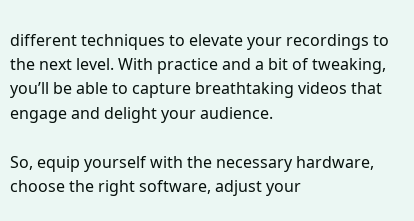different techniques to elevate your recordings to the next level. With practice and a bit of tweaking, you’ll be able to capture breathtaking videos that engage and delight your audience.

So, equip yourself with the necessary hardware, choose the right software, adjust your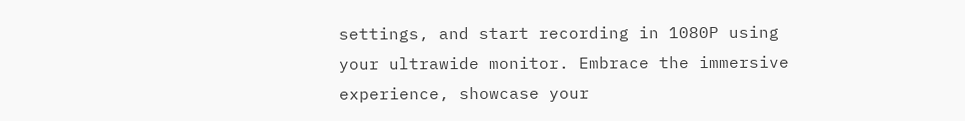settings, and start recording in 1080P using your ultrawide monitor. Embrace the immersive experience, showcase your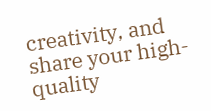creativity, and share your high-quality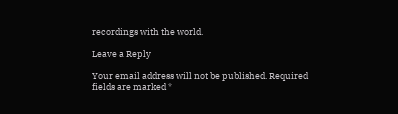recordings with the world.

Leave a Reply

Your email address will not be published. Required fields are marked *